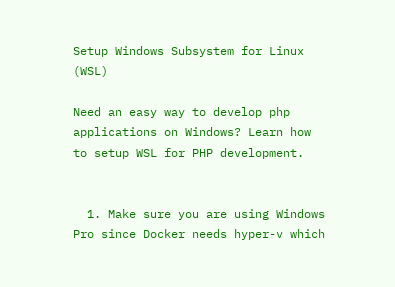Setup Windows Subsystem for Linux (WSL)

Need an easy way to develop php applications on Windows? Learn how to setup WSL for PHP development.


  1. Make sure you are using Windows Pro since Docker needs hyper-v which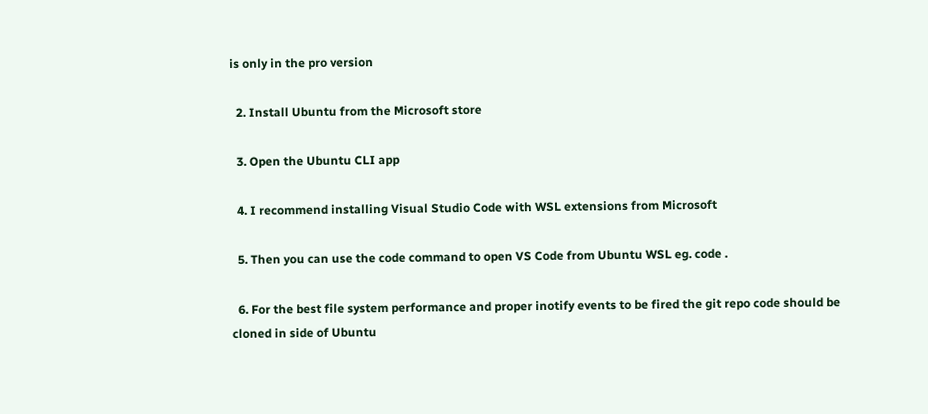is only in the pro version

  2. Install Ubuntu from the Microsoft store

  3. Open the Ubuntu CLI app

  4. I recommend installing Visual Studio Code with WSL extensions from Microsoft

  5. Then you can use the code command to open VS Code from Ubuntu WSL eg. code .

  6. For the best file system performance and proper inotify events to be fired the git repo code should be cloned in side of Ubuntu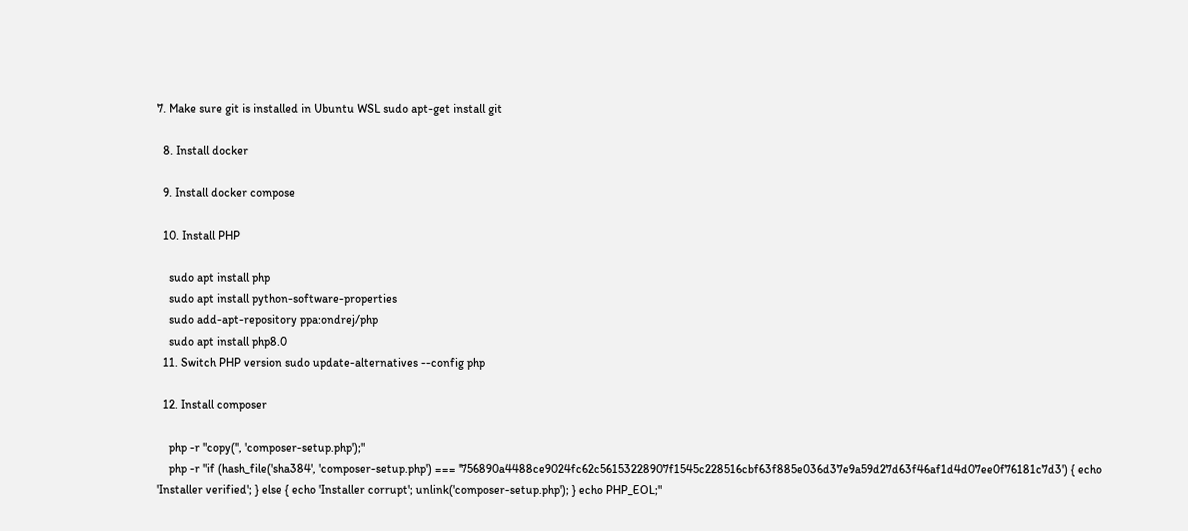7. Make sure git is installed in Ubuntu WSL sudo apt-get install git

  8. Install docker

  9. Install docker compose

  10. Install PHP

    sudo apt install php
    sudo apt install python-software-properties
    sudo add-apt-repository ppa:ondrej/php
    sudo apt install php8.0
  11. Switch PHP version sudo update-alternatives --config php

  12. Install composer

    php -r "copy('', 'composer-setup.php');"
    php -r "if (hash_file('sha384', 'composer-setup.php') === '756890a4488ce9024fc62c56153228907f1545c228516cbf63f885e036d37e9a59d27d63f46af1d4d07ee0f76181c7d3') { echo 'Installer verified'; } else { echo 'Installer corrupt'; unlink('composer-setup.php'); } echo PHP_EOL;"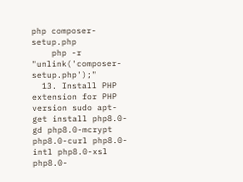php composer-setup.php
    php -r "unlink('composer-setup.php');"
  13. Install PHP extension for PHP version sudo apt-get install php8.0-gd php8.0-mcrypt php8.0-curl php8.0-intl php8.0-xsl php8.0-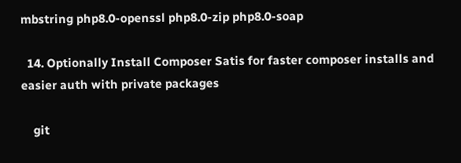mbstring php8.0-openssl php8.0-zip php8.0-soap

  14. Optionally Install Composer Satis for faster composer installs and easier auth with private packages

    git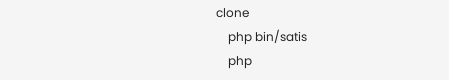clone
    php bin/satis
    php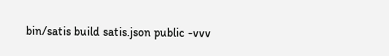bin/satis build satis.json public -vvv